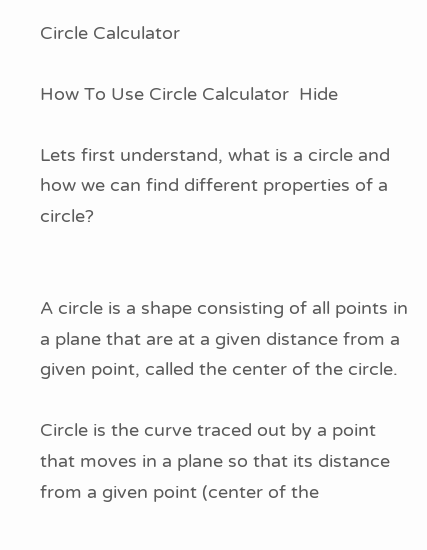Circle Calculator

How To Use Circle Calculator  Hide

Lets first understand, what is a circle and how we can find different properties of a circle?


A circle is a shape consisting of all points in a plane that are at a given distance from a given point, called the center of the circle.

Circle is the curve traced out by a point that moves in a plane so that its distance from a given point (center of the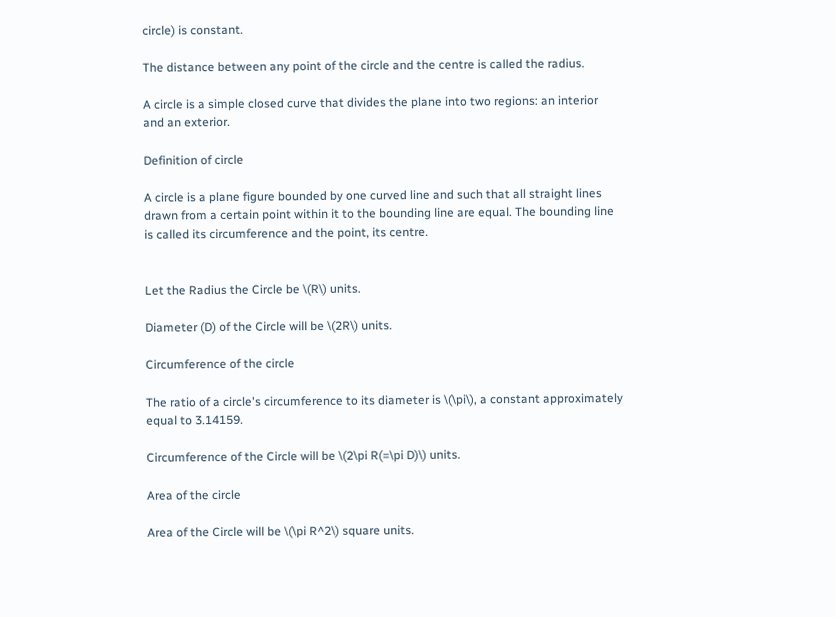circle) is constant.

The distance between any point of the circle and the centre is called the radius.

A circle is a simple closed curve that divides the plane into two regions: an interior and an exterior.

Definition of circle

A circle is a plane figure bounded by one curved line and such that all straight lines drawn from a certain point within it to the bounding line are equal. The bounding line is called its circumference and the point, its centre.


Let the Radius the Circle be \(R\) units.

Diameter (D) of the Circle will be \(2R\) units.

Circumference of the circle

The ratio of a circle's circumference to its diameter is \(\pi\), a constant approximately equal to 3.14159.

Circumference of the Circle will be \(2\pi R(=\pi D)\) units.

Area of the circle

Area of the Circle will be \(\pi R^2\) square units.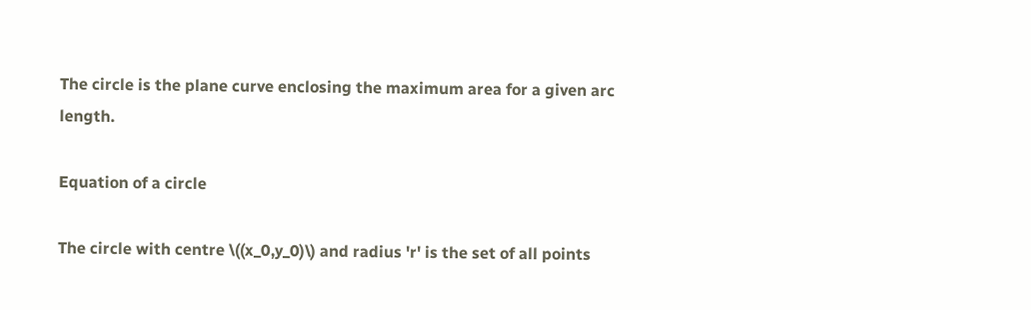The circle is the plane curve enclosing the maximum area for a given arc length.

Equation of a circle

The circle with centre \((x_0,y_0)\) and radius 'r' is the set of all points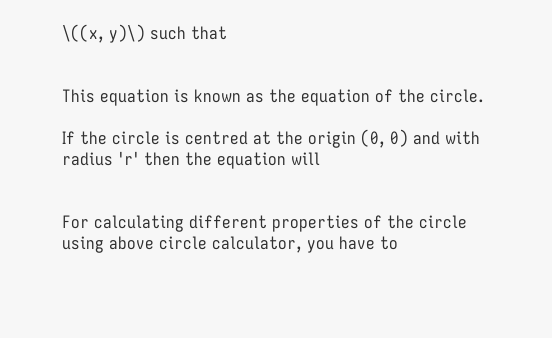\((x, y)\) such that


This equation is known as the equation of the circle.

If the circle is centred at the origin (0, 0) and with radius 'r' then the equation will


For calculating different properties of the circle using above circle calculator, you have to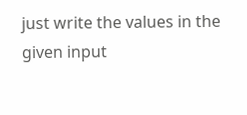just write the values in the given input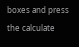boxes and press the calculate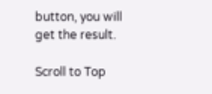button, you will get the result.

Scroll to Top